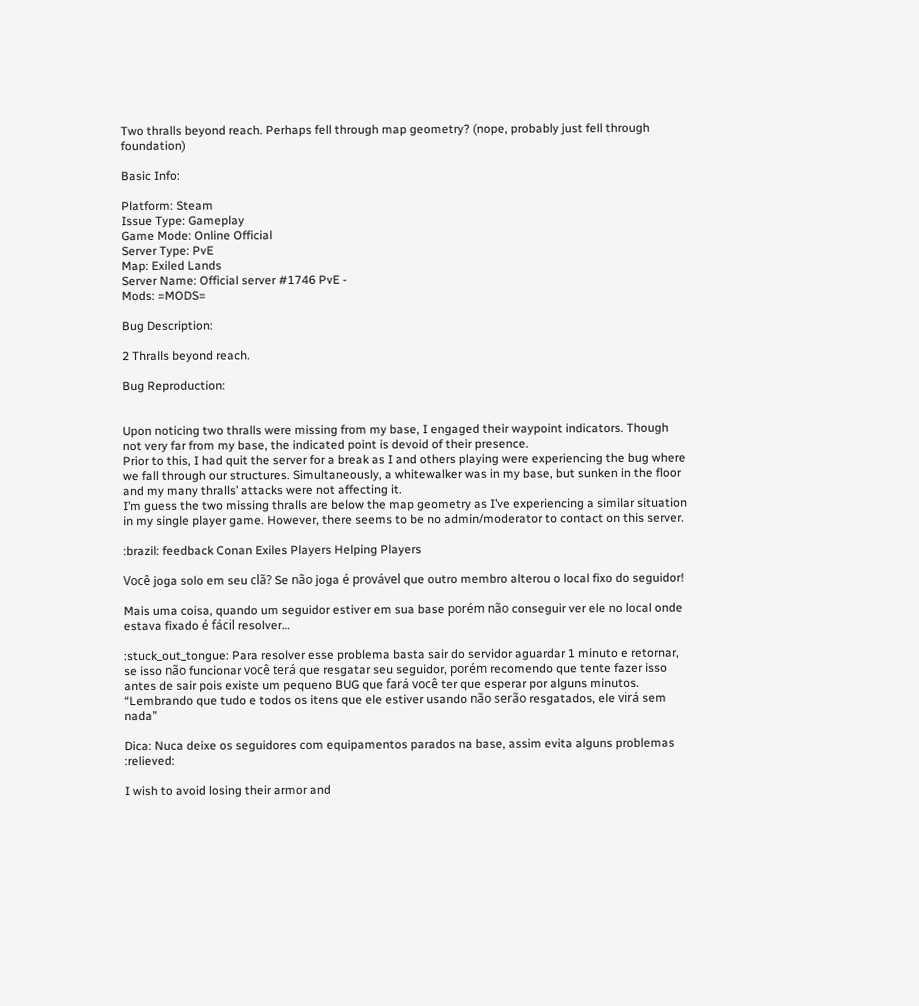Two thralls beyond reach. Perhaps fell through map geometry? (nope, probably just fell through foundation)

Basic Info:

Platform: Steam
Issue Type: Gameplay
Game Mode: Online Official
Server Type: PvE
Map: Exiled Lands
Server Name: Official server #1746 PvE -
Mods: =MODS=

Bug Description:

2 Thralls beyond reach.

Bug Reproduction:


Upon noticing two thralls were missing from my base, I engaged their waypoint indicators. Though not very far from my base, the indicated point is devoid of their presence.
Prior to this, I had quit the server for a break as I and others playing were experiencing the bug where we fall through our structures. Simultaneously, a whitewalker was in my base, but sunken in the floor and my many thralls’ attacks were not affecting it.
I’m guess the two missing thralls are below the map geometry as I’ve experiencing a similar situation in my single player game. However, there seems to be no admin/moderator to contact on this server.

:brazil: feedback Conan Exiles Players Helping Players

Você joga solo em seu clã? Se não joga é provável que outro membro alterou o local fixo do seguidor!

Mais uma coisa, quando um seguidor estiver em sua base porém não conseguir ver ele no local onde estava fixado é fácil resolver…

:stuck_out_tongue: Para resolver esse problema basta sair do servidor aguardar 1 minuto e retornar, se isso não funcionar você terá que resgatar seu seguidor, porém recomendo que tente fazer isso antes de sair pois existe um pequeno BUG que fará você ter que esperar por alguns minutos. “Lembrando que tudo e todos os itens que ele estiver usando não serão resgatados, ele virá sem nada”

Dica: Nuca deixe os seguidores com equipamentos parados na base, assim evita alguns problemas :relieved:

I wish to avoid losing their armor and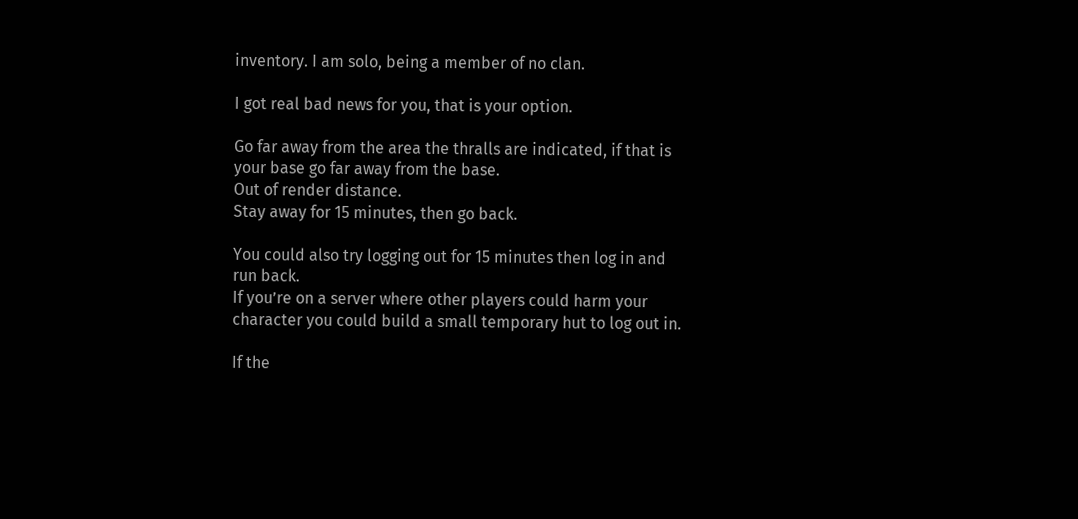inventory. I am solo, being a member of no clan.

I got real bad news for you, that is your option.

Go far away from the area the thralls are indicated, if that is your base go far away from the base.
Out of render distance.
Stay away for 15 minutes, then go back.

You could also try logging out for 15 minutes then log in and run back.
If you’re on a server where other players could harm your character you could build a small temporary hut to log out in.

If the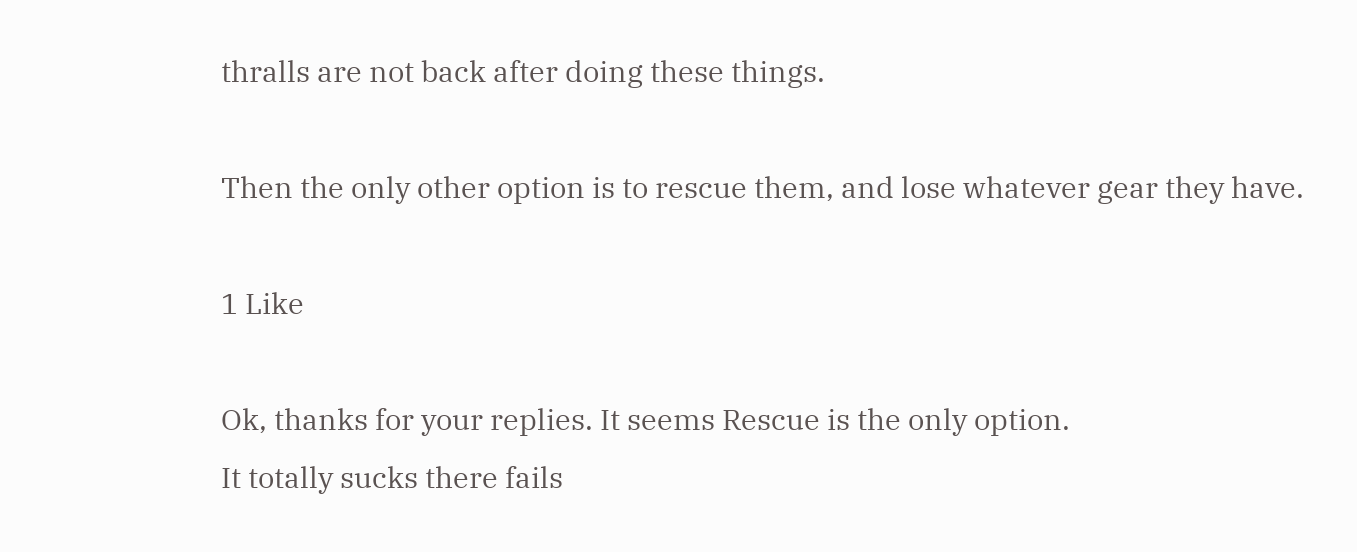thralls are not back after doing these things.

Then the only other option is to rescue them, and lose whatever gear they have.

1 Like

Ok, thanks for your replies. It seems Rescue is the only option.
It totally sucks there fails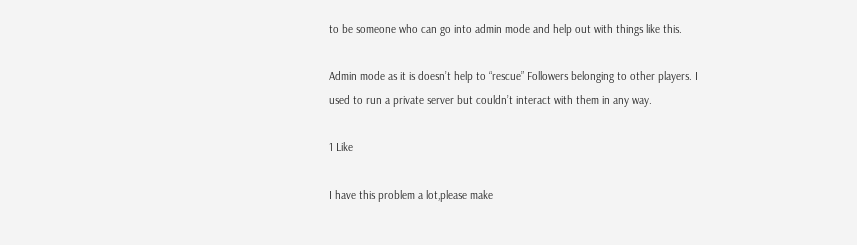to be someone who can go into admin mode and help out with things like this.

Admin mode as it is doesn’t help to “rescue” Followers belonging to other players. I used to run a private server but couldn’t interact with them in any way.

1 Like

I have this problem a lot,please make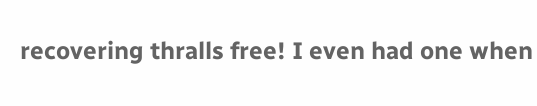recovering thralls free! I even had one when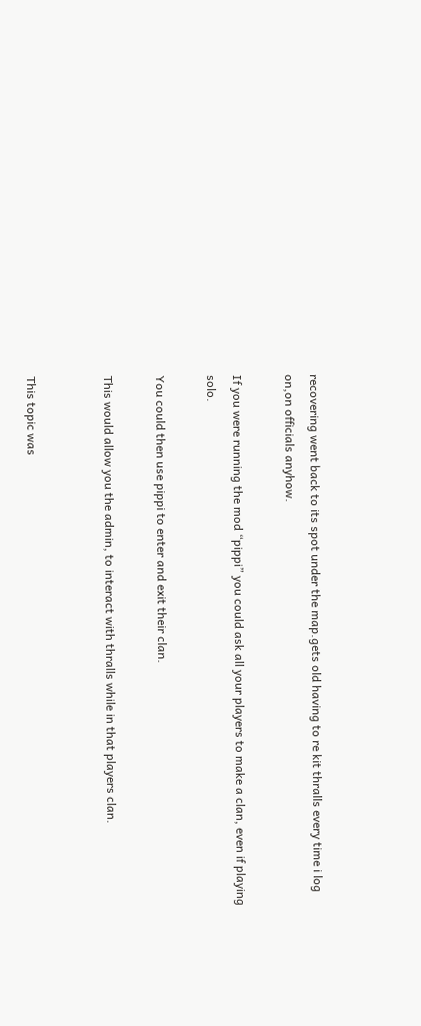recovering went back to its spot under the map.gets old having to re kit thralls every time i log on,on officials anyhow.

If you were running the mod “pippi” you could ask all your players to make a clan, even if playing solo.

You could then use pippi to enter and exit their clan.

This would allow you the admin, to interact with thralls while in that players clan.


This topic was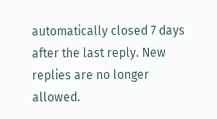automatically closed 7 days after the last reply. New replies are no longer allowed.